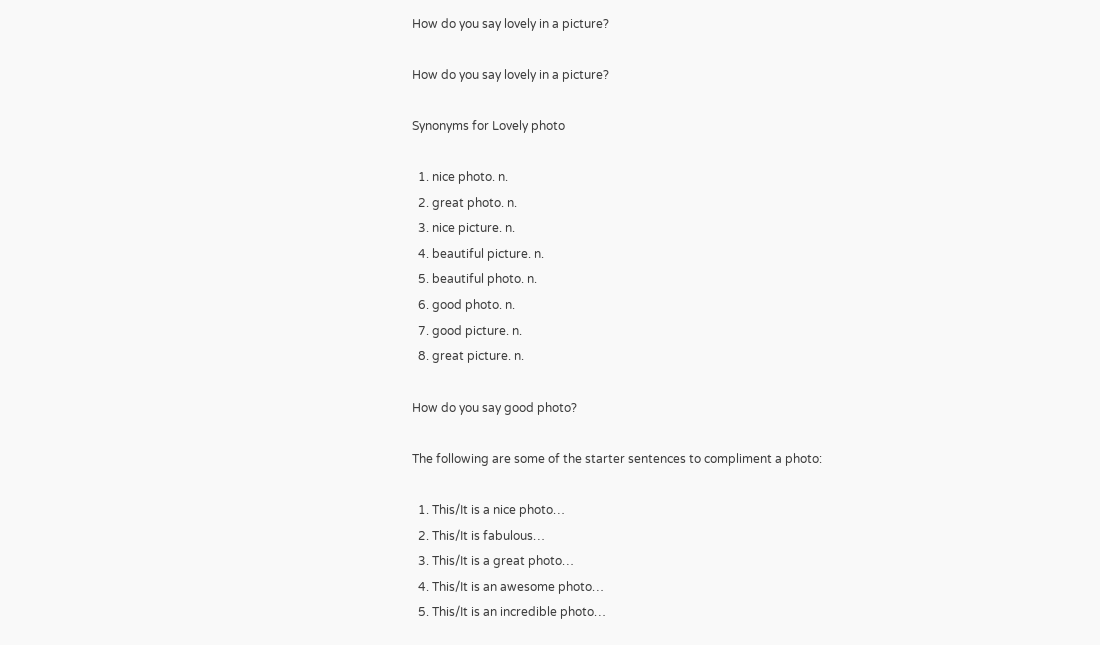How do you say lovely in a picture?

How do you say lovely in a picture?

Synonyms for Lovely photo

  1. nice photo. n.
  2. great photo. n.
  3. nice picture. n.
  4. beautiful picture. n.
  5. beautiful photo. n.
  6. good photo. n.
  7. good picture. n.
  8. great picture. n.

How do you say good photo?

The following are some of the starter sentences to compliment a photo:

  1. This/It is a nice photo…
  2. This/It is fabulous…
  3. This/It is a great photo…
  4. This/It is an awesome photo…
  5. This/It is an incredible photo…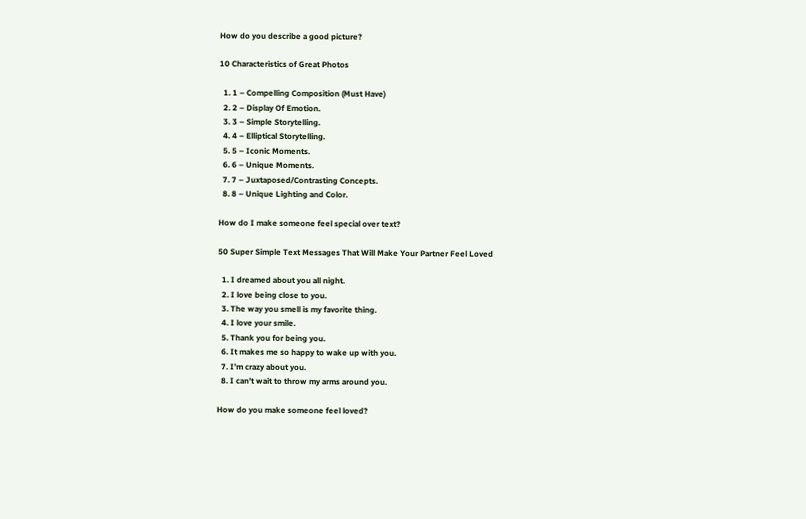How do you describe a good picture?

10 Characteristics of Great Photos

  1. 1 – Compelling Composition (Must Have)
  2. 2 – Display Of Emotion.
  3. 3 – Simple Storytelling.
  4. 4 – Elliptical Storytelling.
  5. 5 – Iconic Moments.
  6. 6 – Unique Moments.
  7. 7 – Juxtaposed/Contrasting Concepts.
  8. 8 – Unique Lighting and Color.

How do I make someone feel special over text?

50 Super Simple Text Messages That Will Make Your Partner Feel Loved

  1. I dreamed about you all night.
  2. I love being close to you.
  3. The way you smell is my favorite thing.
  4. I love your smile.
  5. Thank you for being you.
  6. It makes me so happy to wake up with you.
  7. I’m crazy about you.
  8. I can’t wait to throw my arms around you.

How do you make someone feel loved?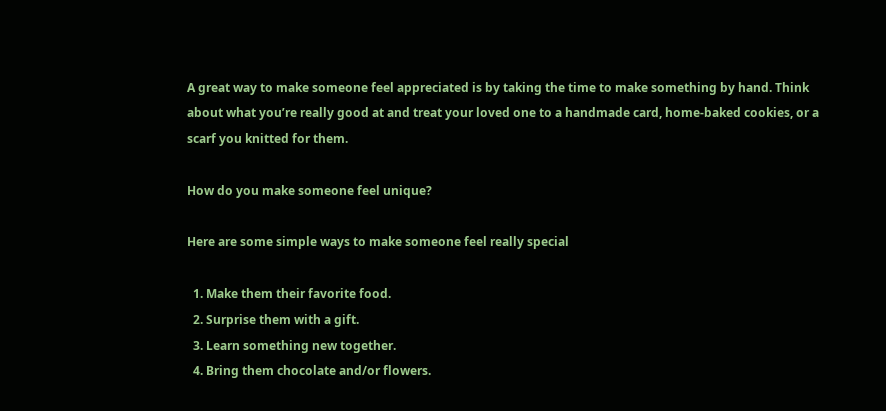A great way to make someone feel appreciated is by taking the time to make something by hand. Think about what you’re really good at and treat your loved one to a handmade card, home-baked cookies, or a scarf you knitted for them.

How do you make someone feel unique?

Here are some simple ways to make someone feel really special

  1. Make them their favorite food.
  2. Surprise them with a gift.
  3. Learn something new together.
  4. Bring them chocolate and/or flowers.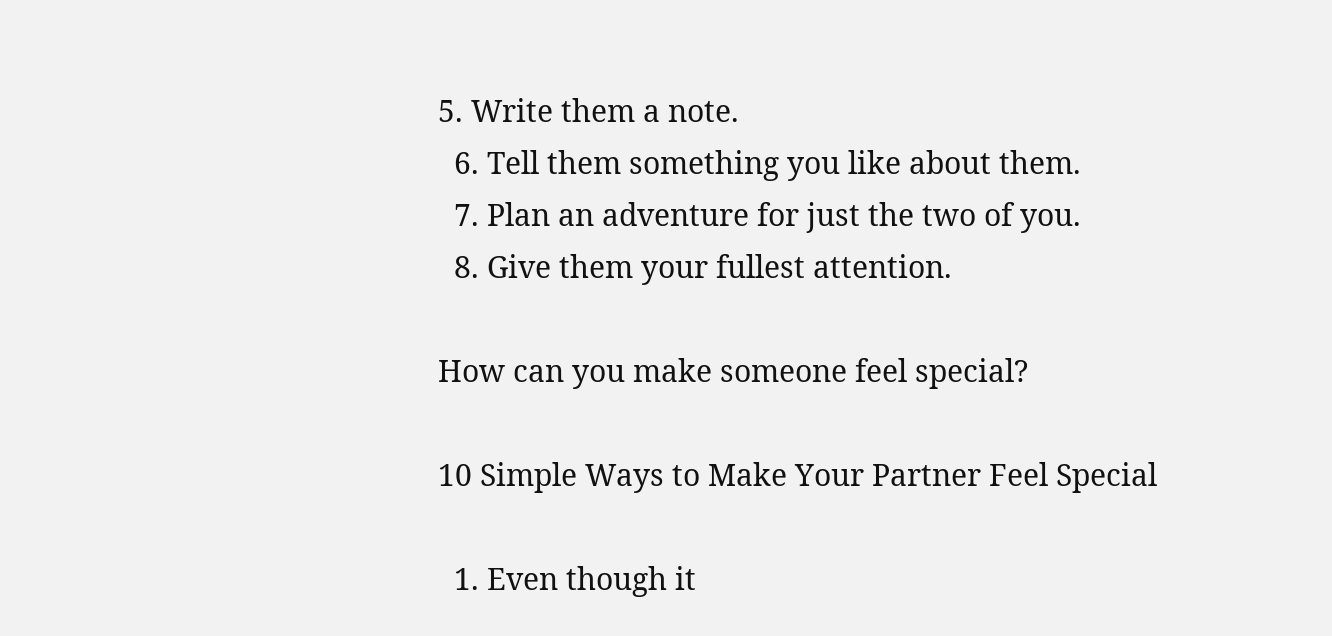5. Write them a note.
  6. Tell them something you like about them.
  7. Plan an adventure for just the two of you.
  8. Give them your fullest attention.

How can you make someone feel special?

10 Simple Ways to Make Your Partner Feel Special

  1. Even though it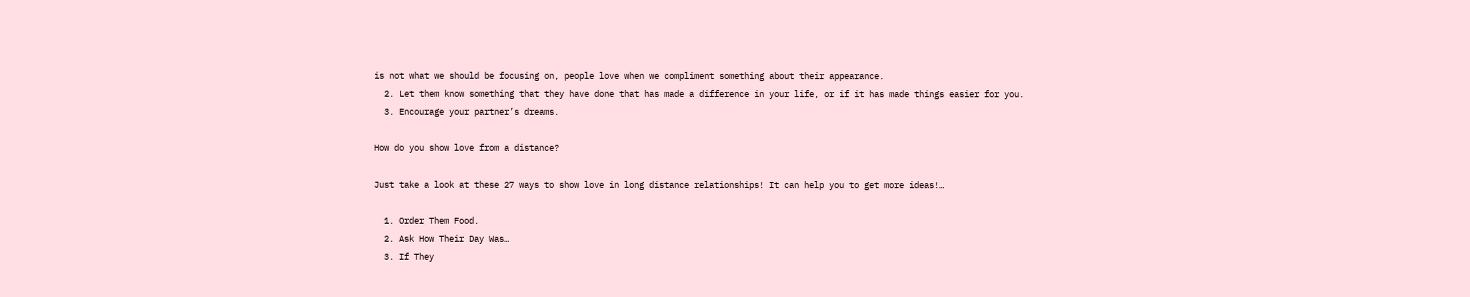is not what we should be focusing on, people love when we compliment something about their appearance.
  2. Let them know something that they have done that has made a difference in your life, or if it has made things easier for you.
  3. Encourage your partner’s dreams.

How do you show love from a distance?

Just take a look at these 27 ways to show love in long distance relationships! It can help you to get more ideas!…

  1. Order Them Food.
  2. Ask How Their Day Was…
  3. If They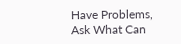Have Problems, Ask What Can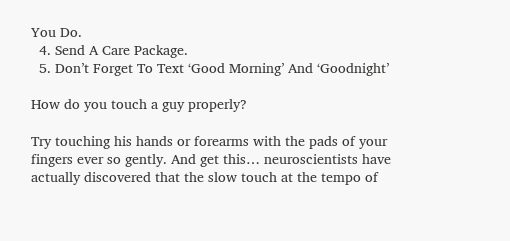You Do.
  4. Send A Care Package.
  5. Don’t Forget To Text ‘Good Morning’ And ‘Goodnight’

How do you touch a guy properly?

Try touching his hands or forearms with the pads of your fingers ever so gently. And get this… neuroscientists have actually discovered that the slow touch at the tempo of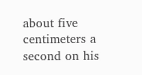about five centimeters a second on his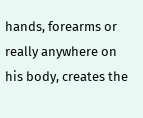hands, forearms or really anywhere on his body, creates the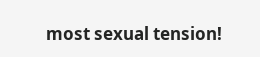most sexual tension!